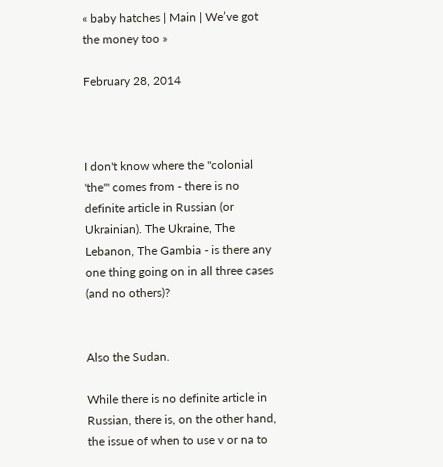« baby hatches | Main | We’ve got the money too »

February 28, 2014



I don't know where the "colonial 'the'" comes from - there is no definite article in Russian (or Ukrainian). The Ukraine, The Lebanon, The Gambia - is there any one thing going on in all three cases (and no others)?


Also the Sudan.

While there is no definite article in Russian, there is, on the other hand, the issue of when to use v or na to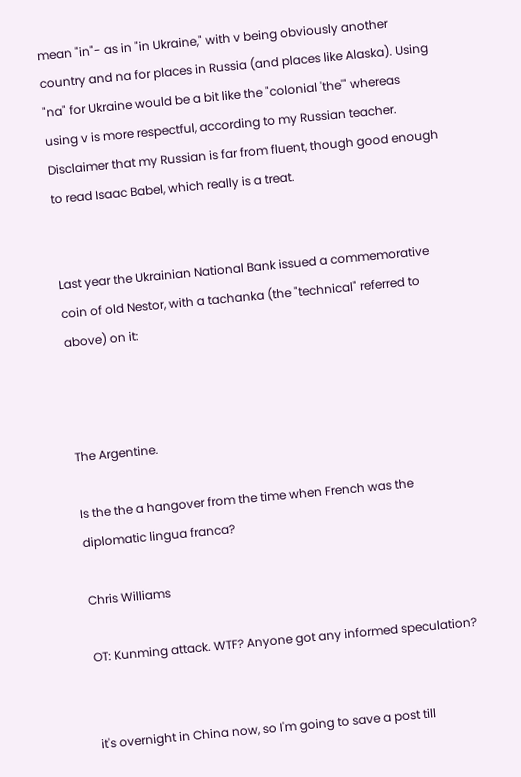mean "in"- as in "in Ukraine," with v being obviously another country and na for places in Russia (and places like Alaska). Using "na" for Ukraine would be a bit like the "colonial 'the'" whereas using v is more respectful, according to my Russian teacher. Disclaimer that my Russian is far from fluent, though good enough to read Isaac Babel, which really is a treat.


Last year the Ukrainian National Bank issued a commemorative coin of old Nestor, with a tachanka (the "technical" referred to above) on it:



The Argentine.

Is the the a hangover from the time when French was the diplomatic lingua franca?

Chris Williams

OT: Kunming attack. WTF? Anyone got any informed speculation?


it's overnight in China now, so I'm going to save a post till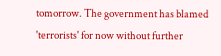tomorrow. The government has blamed 'terrorists' for now without further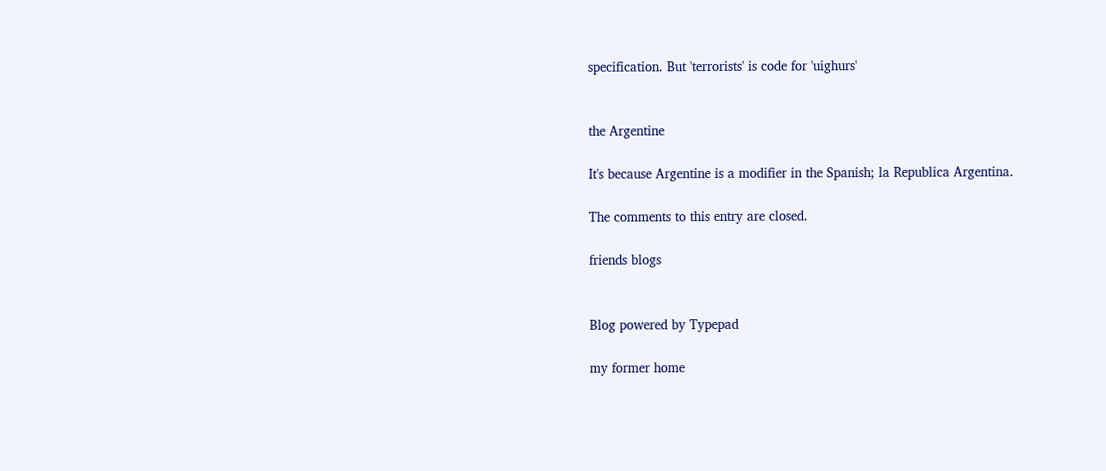specification. But 'terrorists' is code for 'uighurs'


the Argentine

It's because Argentine is a modifier in the Spanish; la Republica Argentina.

The comments to this entry are closed.

friends blogs


Blog powered by Typepad

my former home